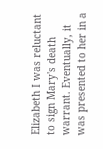Elizabeth I was reluctant to sign Mary's death warrant. Eventually, it was presented to her in a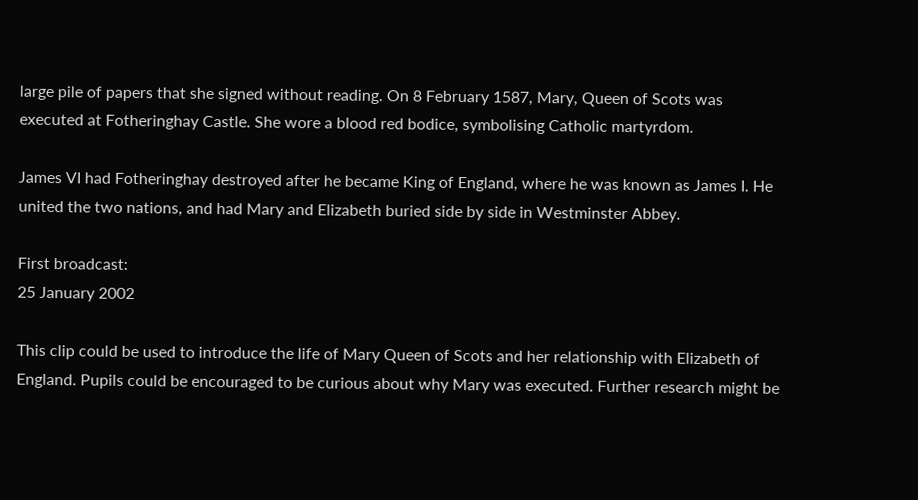large pile of papers that she signed without reading. On 8 February 1587, Mary, Queen of Scots was executed at Fotheringhay Castle. She wore a blood red bodice, symbolising Catholic martyrdom.

James VI had Fotheringhay destroyed after he became King of England, where he was known as James I. He united the two nations, and had Mary and Elizabeth buried side by side in Westminster Abbey.

First broadcast:
25 January 2002

This clip could be used to introduce the life of Mary Queen of Scots and her relationship with Elizabeth of England. Pupils could be encouraged to be curious about why Mary was executed. Further research might be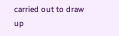carried out to draw up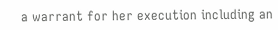a warrant for her execution including an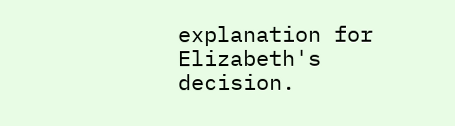explanation for Elizabeth's decision.